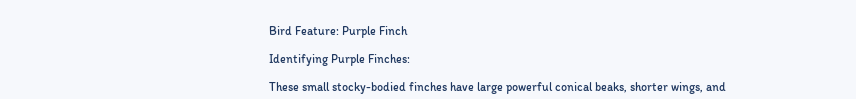Bird Feature: Purple Finch

Identifying Purple Finches:

These small stocky-bodied finches have large powerful conical beaks, shorter wings, and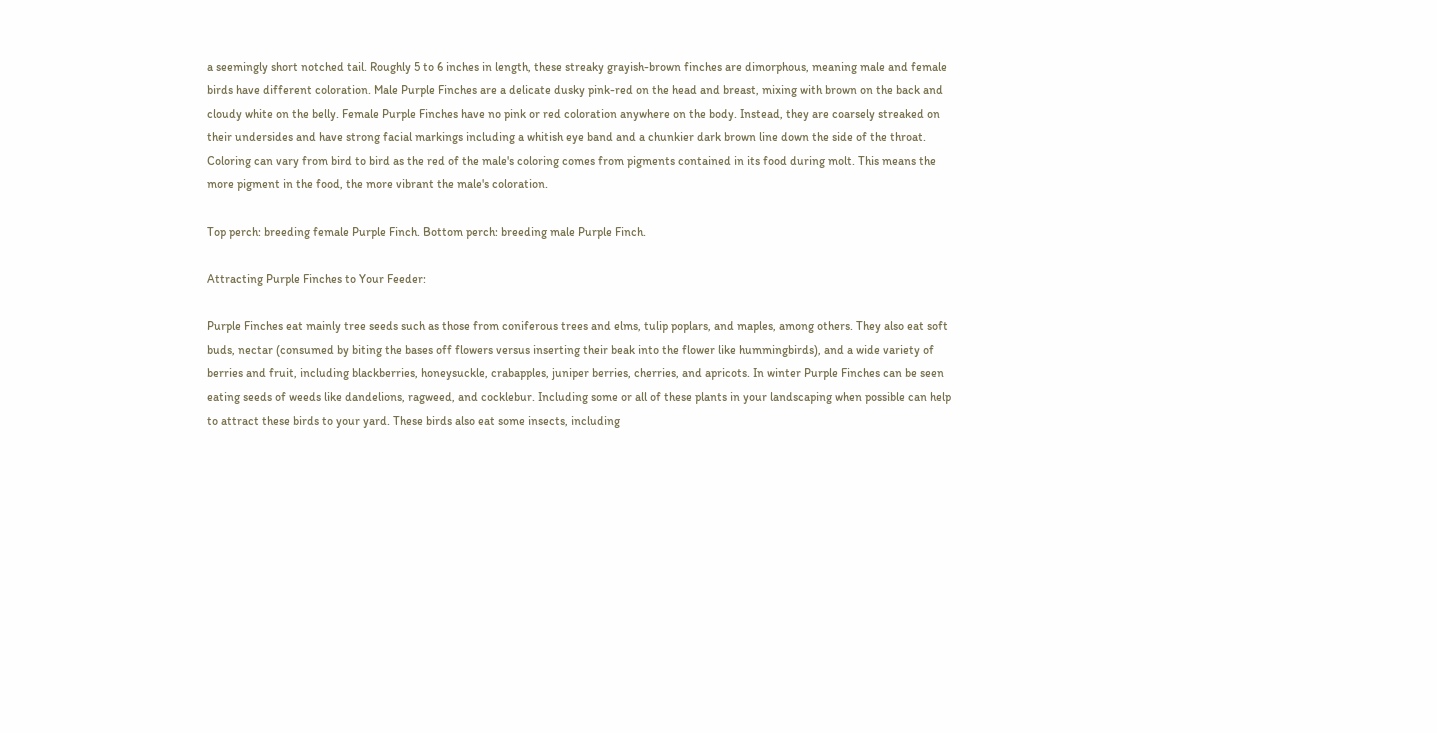a seemingly short notched tail. Roughly 5 to 6 inches in length, these streaky grayish-brown finches are dimorphous, meaning male and female birds have different coloration. Male Purple Finches are a delicate dusky pink-red on the head and breast, mixing with brown on the back and cloudy white on the belly. Female Purple Finches have no pink or red coloration anywhere on the body. Instead, they are coarsely streaked on their undersides and have strong facial markings including a whitish eye band and a chunkier dark brown line down the side of the throat. Coloring can vary from bird to bird as the red of the male's coloring comes from pigments contained in its food during molt. This means the more pigment in the food, the more vibrant the male's coloration.

Top perch: breeding female Purple Finch. Bottom perch: breeding male Purple Finch.

Attracting Purple Finches to Your Feeder:

Purple Finches eat mainly tree seeds such as those from coniferous trees and elms, tulip poplars, and maples, among others. They also eat soft buds, nectar (consumed by biting the bases off flowers versus inserting their beak into the flower like hummingbirds), and a wide variety of berries and fruit, including blackberries, honeysuckle, crabapples, juniper berries, cherries, and apricots. In winter Purple Finches can be seen eating seeds of weeds like dandelions, ragweed, and cocklebur. Including some or all of these plants in your landscaping when possible can help to attract these birds to your yard. These birds also eat some insects, including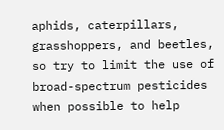aphids, caterpillars, grasshoppers, and beetles, so try to limit the use of broad-spectrum pesticides when possible to help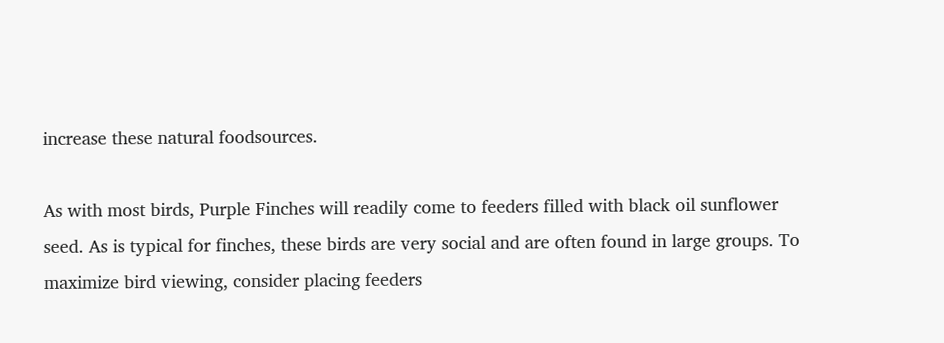increase these natural foodsources.

As with most birds, Purple Finches will readily come to feeders filled with black oil sunflower seed. As is typical for finches, these birds are very social and are often found in large groups. To maximize bird viewing, consider placing feeders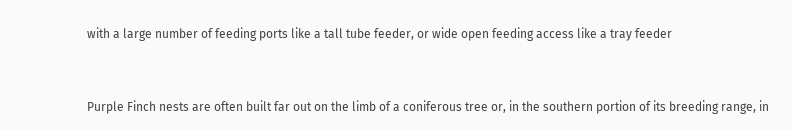with a large number of feeding ports like a tall tube feeder, or wide open feeding access like a tray feeder


Purple Finch nests are often built far out on the limb of a coniferous tree or, in the southern portion of its breeding range, in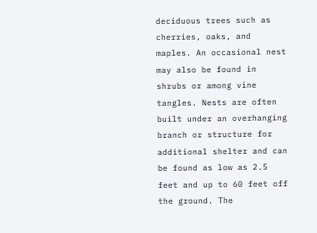deciduous trees such as cherries, oaks, and maples. An occasional nest may also be found in shrubs or among vine tangles. Nests are often built under an overhanging branch or structure for additional shelter and can be found as low as 2.5 feet and up to 60 feet off the ground. The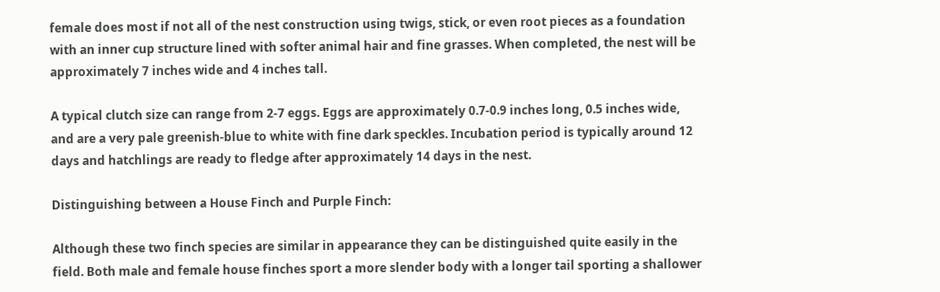female does most if not all of the nest construction using twigs, stick, or even root pieces as a foundation with an inner cup structure lined with softer animal hair and fine grasses. When completed, the nest will be approximately 7 inches wide and 4 inches tall.

A typical clutch size can range from 2-7 eggs. Eggs are approximately 0.7-0.9 inches long, 0.5 inches wide, and are a very pale greenish-blue to white with fine dark speckles. Incubation period is typically around 12 days and hatchlings are ready to fledge after approximately 14 days in the nest.

Distinguishing between a House Finch and Purple Finch:

Although these two finch species are similar in appearance they can be distinguished quite easily in the field. Both male and female house finches sport a more slender body with a longer tail sporting a shallower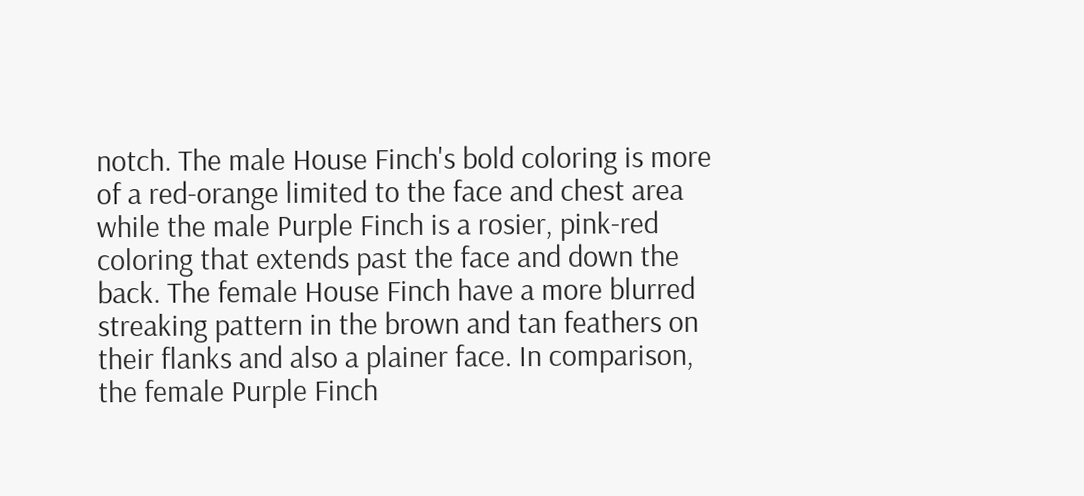notch. The male House Finch's bold coloring is more of a red-orange limited to the face and chest area while the male Purple Finch is a rosier, pink-red coloring that extends past the face and down the back. The female House Finch have a more blurred streaking pattern in the brown and tan feathers on their flanks and also a plainer face. In comparison, the female Purple Finch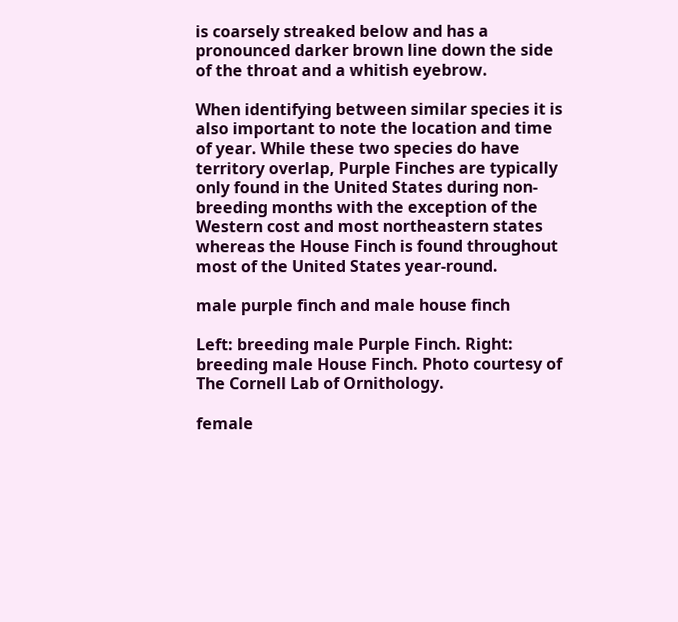is coarsely streaked below and has a pronounced darker brown line down the side of the throat and a whitish eyebrow.

When identifying between similar species it is also important to note the location and time of year. While these two species do have territory overlap, Purple Finches are typically only found in the United States during non-breeding months with the exception of the Western cost and most northeastern states whereas the House Finch is found throughout most of the United States year-round.

male purple finch and male house finch

Left: breeding male Purple Finch. Right: breeding male House Finch. Photo courtesy of The Cornell Lab of Ornithology.

female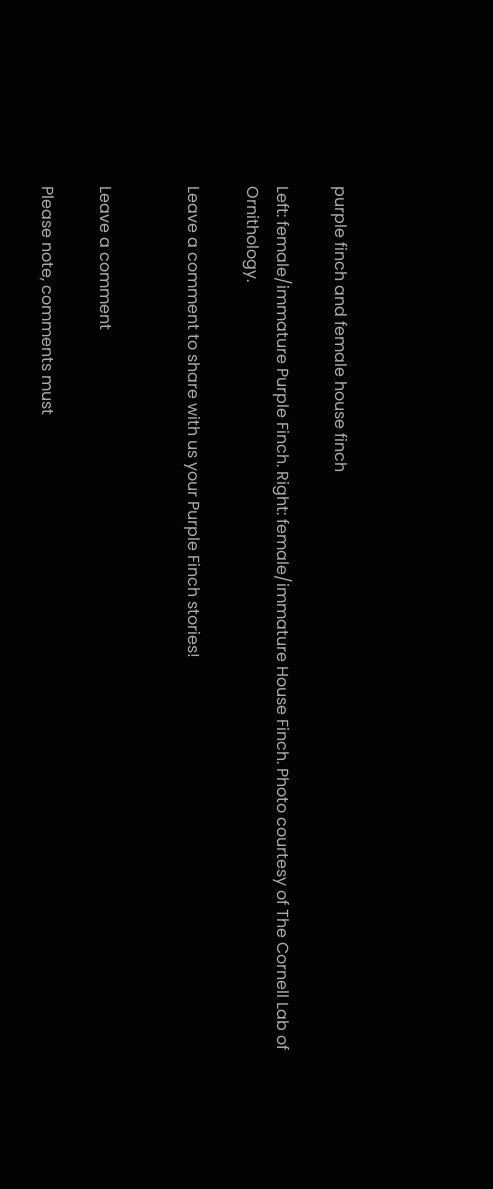purple finch and female house finch

Left: female/immature Purple Finch. Right: female/immature House Finch. Photo courtesy of The Cornell Lab of Ornithology.

Leave a comment to share with us your Purple Finch stories!


Leave a comment

Please note, comments must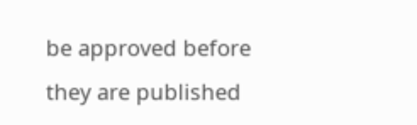be approved before they are published